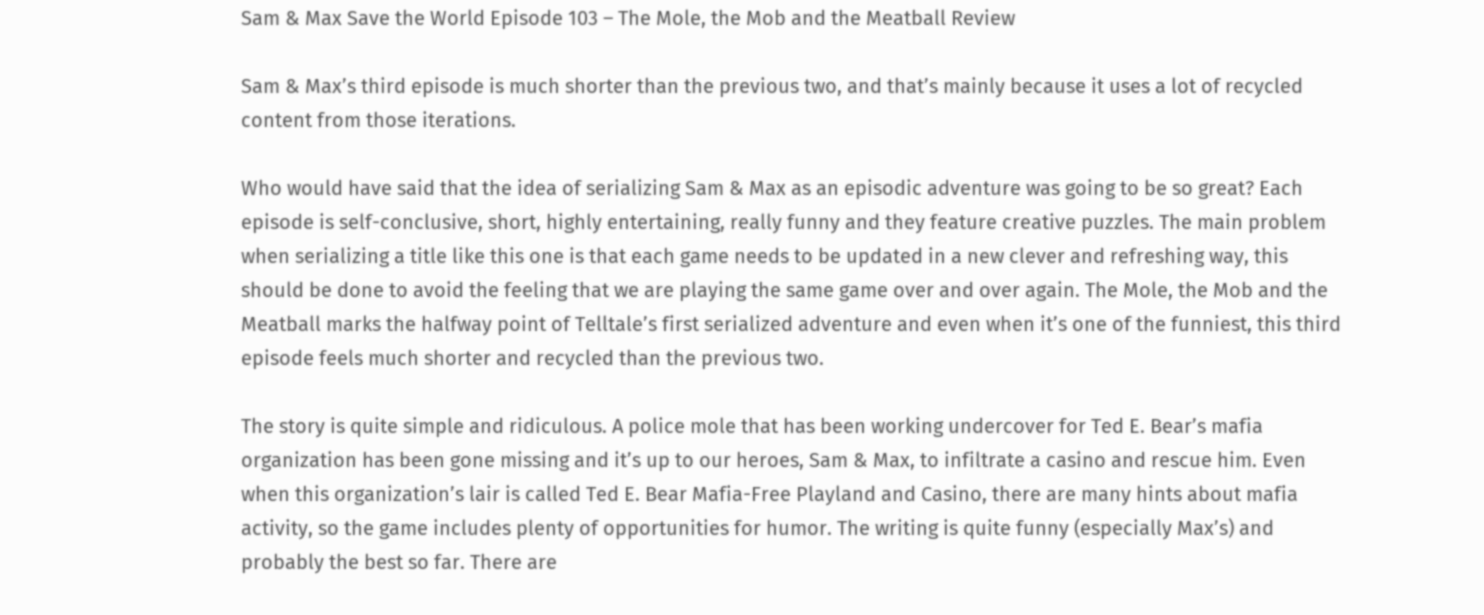Sam & Max Save the World Episode 103 – The Mole, the Mob and the Meatball Review

Sam & Max’s third episode is much shorter than the previous two, and that’s mainly because it uses a lot of recycled content from those iterations.

Who would have said that the idea of serializing Sam & Max as an episodic adventure was going to be so great? Each episode is self-conclusive, short, highly entertaining, really funny and they feature creative puzzles. The main problem when serializing a title like this one is that each game needs to be updated in a new clever and refreshing way, this should be done to avoid the feeling that we are playing the same game over and over again. The Mole, the Mob and the Meatball marks the halfway point of Telltale’s first serialized adventure and even when it’s one of the funniest, this third episode feels much shorter and recycled than the previous two.

The story is quite simple and ridiculous. A police mole that has been working undercover for Ted E. Bear’s mafia organization has been gone missing and it’s up to our heroes, Sam & Max, to infiltrate a casino and rescue him. Even when this organization’s lair is called Ted E. Bear Mafia-Free Playland and Casino, there are many hints about mafia activity, so the game includes plenty of opportunities for humor. The writing is quite funny (especially Max’s) and probably the best so far. There are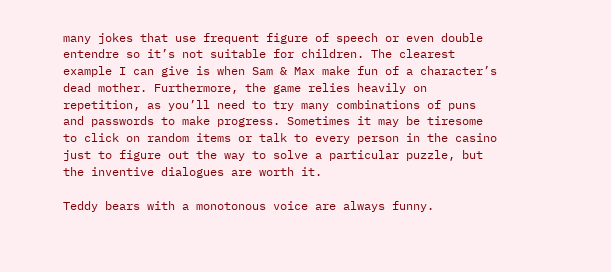many jokes that use frequent figure of speech or even double entendre so it’s not suitable for children. The clearest example I can give is when Sam & Max make fun of a character’s dead mother. Furthermore, the game relies heavily on repetition, as you’ll need to try many combinations of puns and passwords to make progress. Sometimes it may be tiresome to click on random items or talk to every person in the casino just to figure out the way to solve a particular puzzle, but the inventive dialogues are worth it.

Teddy bears with a monotonous voice are always funny.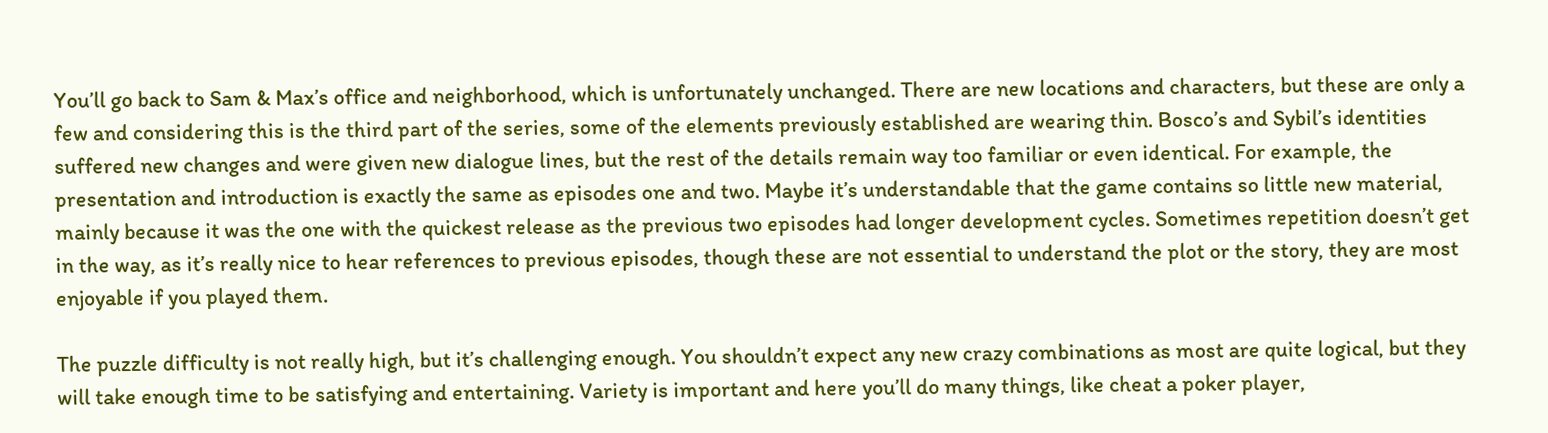You’ll go back to Sam & Max’s office and neighborhood, which is unfortunately unchanged. There are new locations and characters, but these are only a few and considering this is the third part of the series, some of the elements previously established are wearing thin. Bosco’s and Sybil’s identities suffered new changes and were given new dialogue lines, but the rest of the details remain way too familiar or even identical. For example, the presentation and introduction is exactly the same as episodes one and two. Maybe it’s understandable that the game contains so little new material, mainly because it was the one with the quickest release as the previous two episodes had longer development cycles. Sometimes repetition doesn’t get in the way, as it’s really nice to hear references to previous episodes, though these are not essential to understand the plot or the story, they are most enjoyable if you played them.

The puzzle difficulty is not really high, but it’s challenging enough. You shouldn’t expect any new crazy combinations as most are quite logical, but they will take enough time to be satisfying and entertaining. Variety is important and here you’ll do many things, like cheat a poker player,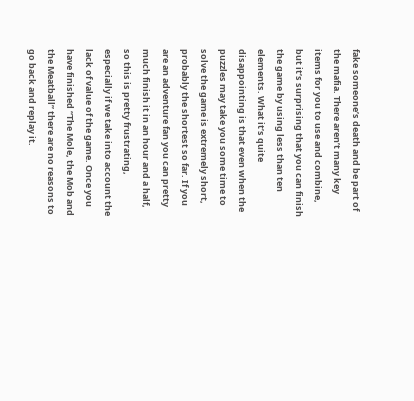fake someone’s death and be part of the mafia. There aren’t many key items for you to use and combine, but it’s surprising that you can finish the game by using less than ten elements. What it’s quite disappointing is that even when the puzzles may take you some time to solve the game is extremely short, probably the shortest so far. If you are an adventure fan you can pretty much finish it in an hour and a half, so this is pretty frustrating, especially if we take into account the lack of value of the game. Once you have finished “The Mole, the Mob and the Meatball” there are no reasons to go back and replay it.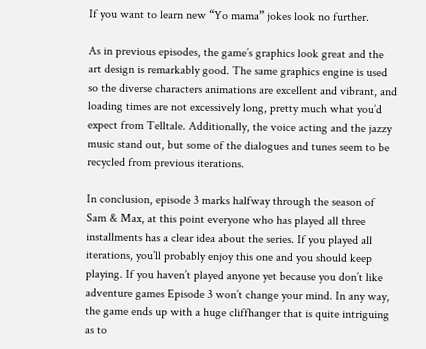If you want to learn new “Yo mama” jokes look no further.

As in previous episodes, the game’s graphics look great and the art design is remarkably good. The same graphics engine is used so the diverse characters animations are excellent and vibrant, and loading times are not excessively long, pretty much what you’d expect from Telltale. Additionally, the voice acting and the jazzy music stand out, but some of the dialogues and tunes seem to be recycled from previous iterations.

In conclusion, episode 3 marks halfway through the season of Sam & Max, at this point everyone who has played all three installments has a clear idea about the series. If you played all iterations, you’ll probably enjoy this one and you should keep playing. If you haven’t played anyone yet because you don’t like adventure games Episode 3 won’t change your mind. In any way, the game ends up with a huge cliffhanger that is quite intriguing as to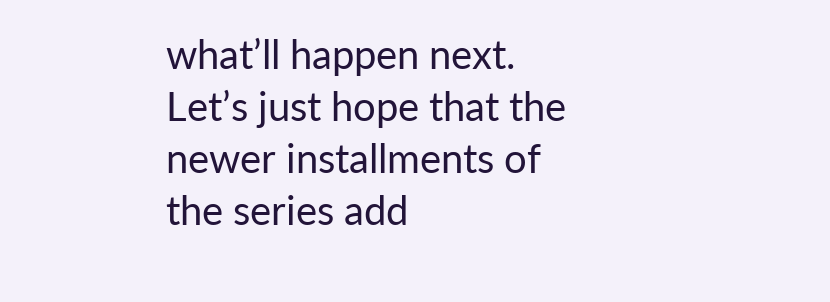what’ll happen next. Let’s just hope that the newer installments of the series add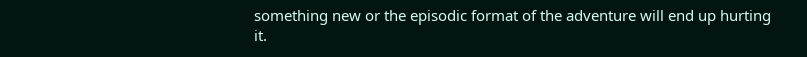something new or the episodic format of the adventure will end up hurting it.